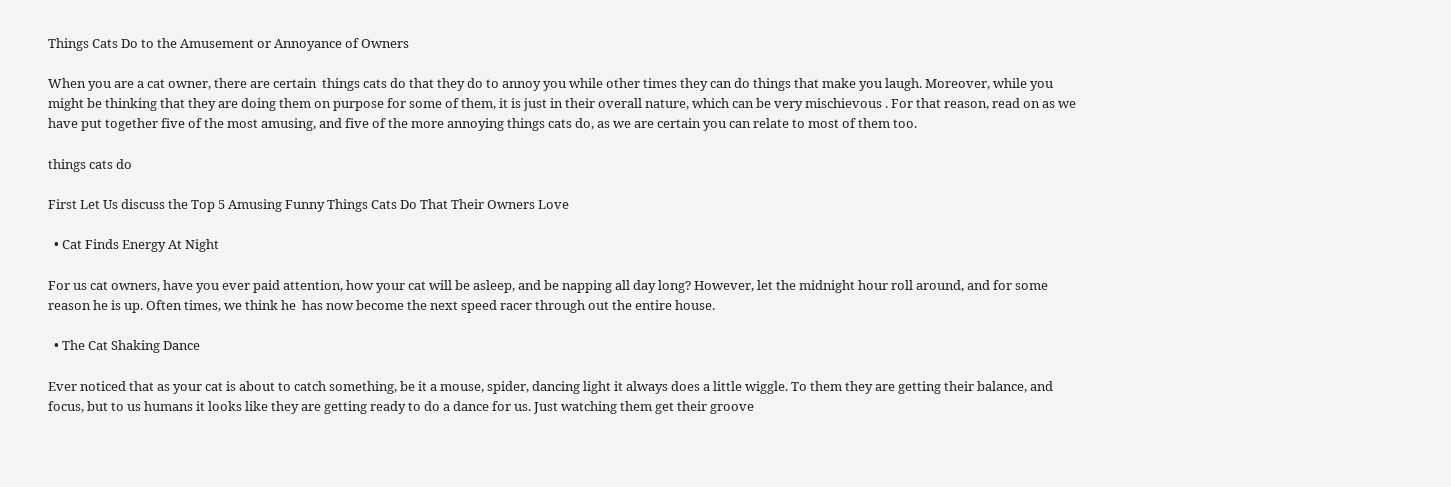Things Cats Do to the Amusement or Annoyance of Owners

When you are a cat owner, there are certain  things cats do that they do to annoy you while other times they can do things that make you laugh. Moreover, while you might be thinking that they are doing them on purpose for some of them, it is just in their overall nature, which can be very mischievous . For that reason, read on as we have put together five of the most amusing, and five of the more annoying things cats do, as we are certain you can relate to most of them too.

things cats do

First Let Us discuss the Top 5 Amusing Funny Things Cats Do That Their Owners Love

  • Cat Finds Energy At Night

For us cat owners, have you ever paid attention, how your cat will be asleep, and be napping all day long? However, let the midnight hour roll around, and for some reason he is up. Often times, we think he  has now become the next speed racer through out the entire house.

  • The Cat Shaking Dance

Ever noticed that as your cat is about to catch something, be it a mouse, spider, dancing light it always does a little wiggle. To them they are getting their balance, and focus, but to us humans it looks like they are getting ready to do a dance for us. Just watching them get their groove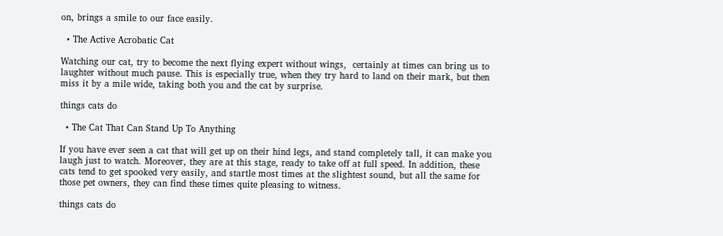on, brings a smile to our face easily.

  • The Active Acrobatic Cat

Watching our cat, try to become the next flying expert without wings,  certainly at times can bring us to laughter without much pause. This is especially true, when they try hard to land on their mark, but then miss it by a mile wide, taking both you and the cat by surprise.

things cats do

  • The Cat That Can Stand Up To Anything

If you have ever seen a cat that will get up on their hind legs, and stand completely tall, it can make you laugh just to watch. Moreover, they are at this stage, ready to take off at full speed. In addition, these cats tend to get spooked very easily, and startle most times at the slightest sound, but all the same for those pet owners, they can find these times quite pleasing to witness.

things cats do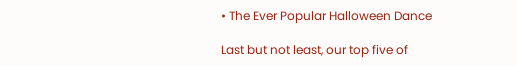• The Ever Popular Halloween Dance

Last but not least, our top five of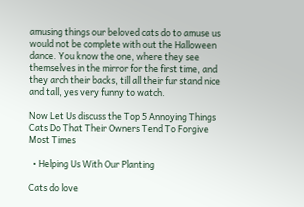amusing things our beloved cats do to amuse us would not be complete with out the Halloween dance. You know the one, where they see themselves in the mirror for the first time, and they arch their backs, till all their fur stand nice and tall, yes very funny to watch.

Now Let Us discuss the Top 5 Annoying Things Cats Do That Their Owners Tend To Forgive Most Times

  • Helping Us With Our Planting

Cats do love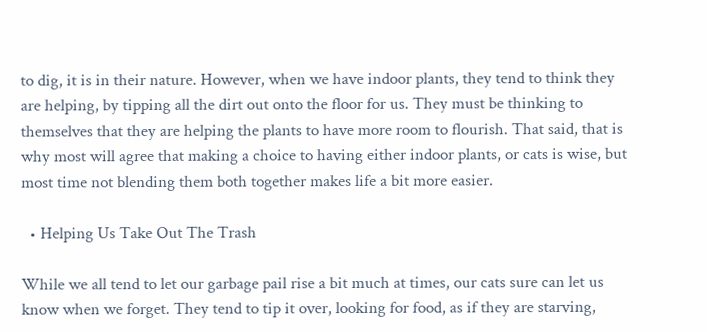to dig, it is in their nature. However, when we have indoor plants, they tend to think they are helping, by tipping all the dirt out onto the floor for us. They must be thinking to themselves that they are helping the plants to have more room to flourish. That said, that is why most will agree that making a choice to having either indoor plants, or cats is wise, but most time not blending them both together makes life a bit more easier.

  • Helping Us Take Out The Trash

While we all tend to let our garbage pail rise a bit much at times, our cats sure can let us know when we forget. They tend to tip it over, looking for food, as if they are starving,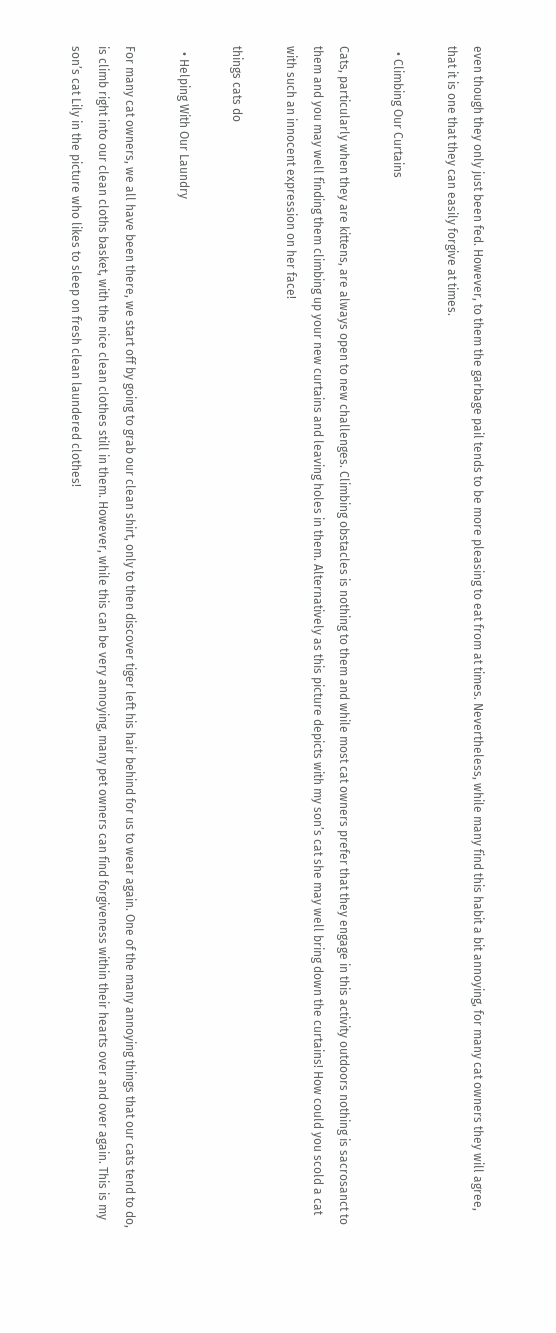even though they only just been fed. However, to them the garbage pail tends to be more pleasing to eat from at times. Nevertheless, while many find this habit a bit annoying, for many cat owners they will agree, that it is one that they can easily forgive at times.

  • Climbing Our Curtains

Cats, particularly when they are kittens, are always open to new challenges. Climbing obstacles is nothing to them and while most cat owners prefer that they engage in this activity outdoors nothing is sacrosanct to them and you may well finding them climbing up your new curtains and leaving holes in them. Alternatively as this picture depicts with my son’s cat she may well bring down the curtains! How could you scold a cat with such an innocent expression on her face!

things cats do

  • Helping With Our Laundry

For many cat owners, we all have been there, we start off by going to grab our clean shirt, only to then discover tiger left his hair behind for us to wear again. One of the many annoying things that our cats tend to do, is climb right into our clean cloths basket, with the nice clean clothes still in them. However, while this can be very annoying, many pet owners can find forgiveness within their hearts over and over again. This is my son’s cat Lily in the picture who likes to sleep on fresh clean laundered clothes!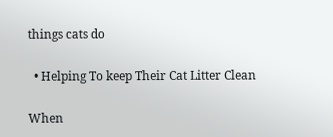things cats do

  • Helping To keep Their Cat Litter Clean

When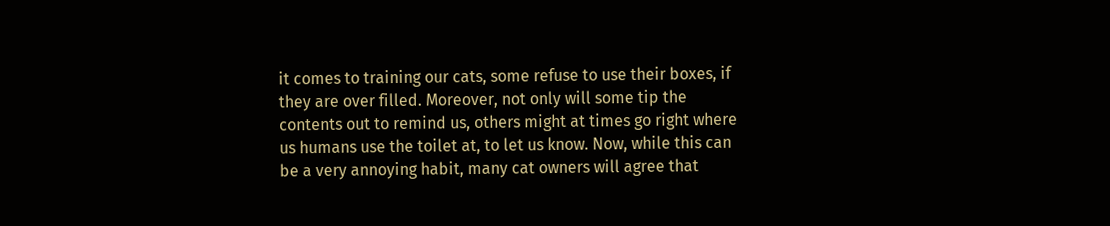it comes to training our cats, some refuse to use their boxes, if they are over filled. Moreover, not only will some tip the contents out to remind us, others might at times go right where us humans use the toilet at, to let us know. Now, while this can be a very annoying habit, many cat owners will agree that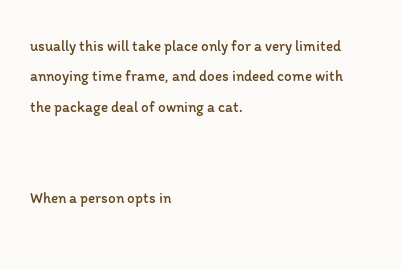usually this will take place only for a very limited annoying time frame, and does indeed come with the package deal of owning a cat.


When a person opts in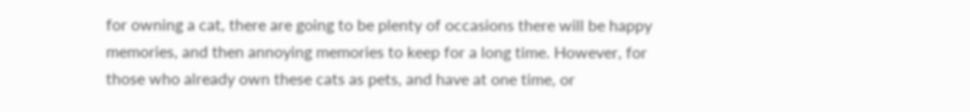for owning a cat, there are going to be plenty of occasions there will be happy memories, and then annoying memories to keep for a long time. However, for those who already own these cats as pets, and have at one time, or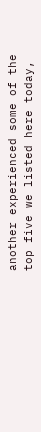another experienced some of the top five we listed here today,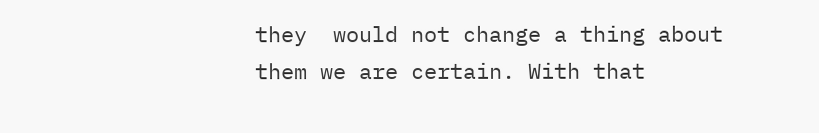they  would not change a thing about them we are certain. With that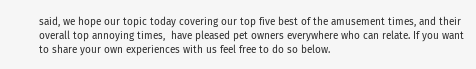said, we hope our topic today covering our top five best of the amusement times, and their overall top annoying times,  have pleased pet owners everywhere who can relate. If you want to share your own experiences with us feel free to do so below.